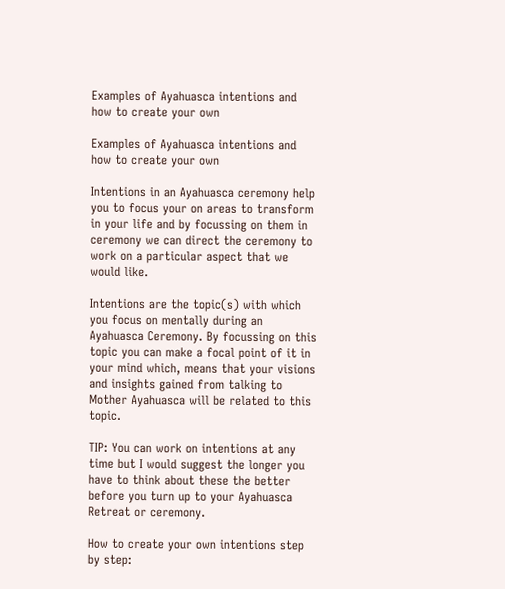Examples of Ayahuasca intentions and how to create your own

Examples of Ayahuasca intentions and how to create your own

Intentions in an Ayahuasca ceremony help you to focus your on areas to transform in your life and by focussing on them in ceremony we can direct the ceremony to work on a particular aspect that we would like.

Intentions are the topic(s) with which you focus on mentally during an Ayahuasca Ceremony. By focussing on this topic you can make a focal point of it in your mind which, means that your visions and insights gained from talking to Mother Ayahuasca will be related to this topic.

TIP: You can work on intentions at any time but I would suggest the longer you have to think about these the better before you turn up to your Ayahuasca Retreat or ceremony.

How to create your own intentions step by step: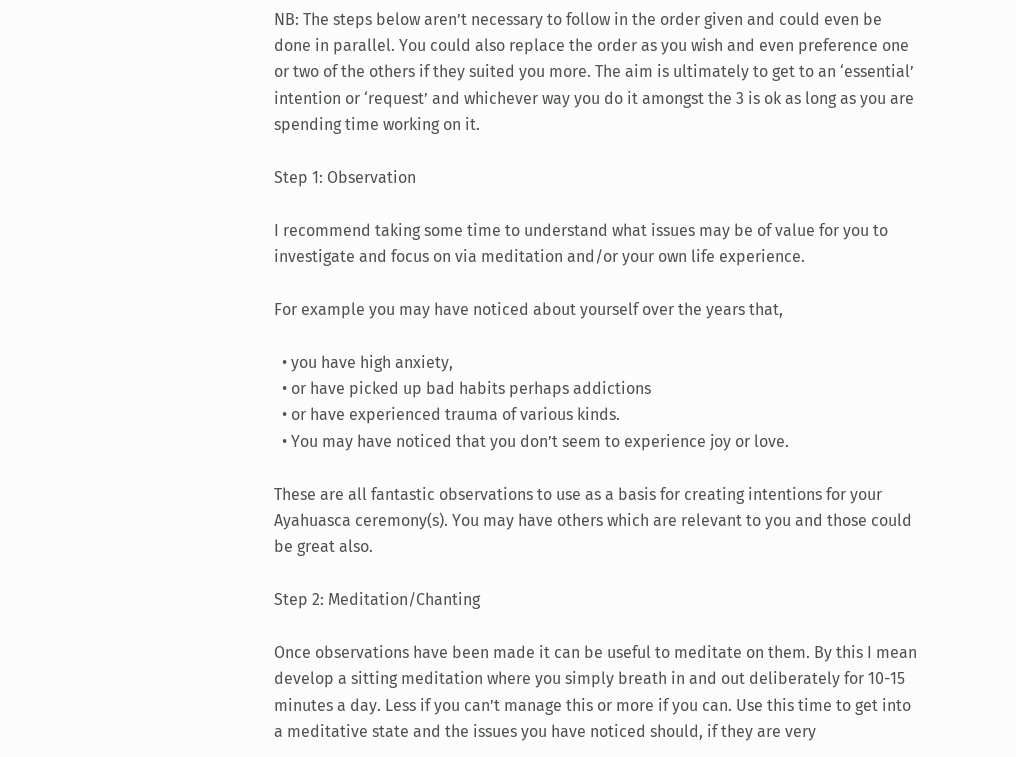NB: The steps below aren’t necessary to follow in the order given and could even be done in parallel. You could also replace the order as you wish and even preference one or two of the others if they suited you more. The aim is ultimately to get to an ‘essential’ intention or ‘request’ and whichever way you do it amongst the 3 is ok as long as you are spending time working on it.

Step 1: Observation

I recommend taking some time to understand what issues may be of value for you to investigate and focus on via meditation and/or your own life experience.

For example you may have noticed about yourself over the years that,

  • you have high anxiety,
  • or have picked up bad habits perhaps addictions
  • or have experienced trauma of various kinds.
  • You may have noticed that you don’t seem to experience joy or love.

These are all fantastic observations to use as a basis for creating intentions for your Ayahuasca ceremony(s). You may have others which are relevant to you and those could be great also.

Step 2: Meditation/Chanting

Once observations have been made it can be useful to meditate on them. By this I mean develop a sitting meditation where you simply breath in and out deliberately for 10-15 minutes a day. Less if you can’t manage this or more if you can. Use this time to get into a meditative state and the issues you have noticed should, if they are very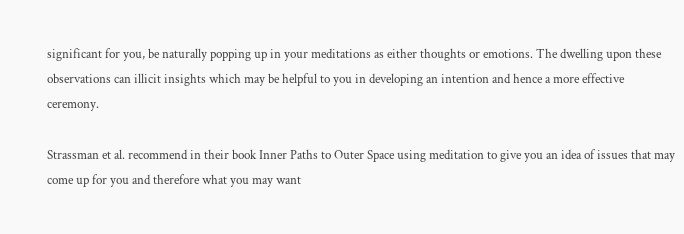significant for you, be naturally popping up in your meditations as either thoughts or emotions. The dwelling upon these observations can illicit insights which may be helpful to you in developing an intention and hence a more effective ceremony.

Strassman et al. recommend in their book Inner Paths to Outer Space using meditation to give you an idea of issues that may come up for you and therefore what you may want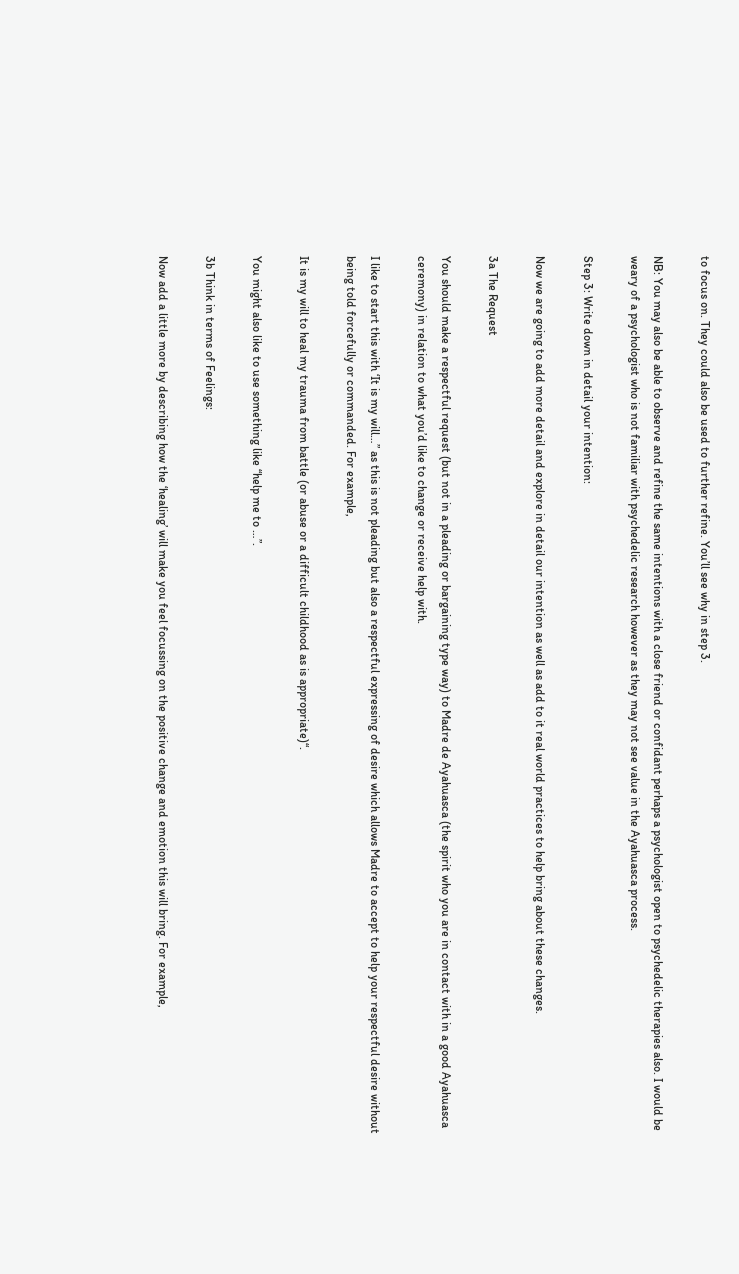to focus on. They could also be used to further refine. You’ll see why in step 3.

NB: You may also be able to observe and refine the same intentions with a close friend or confidant perhaps a psychologist open to psychedelic therapies also. I would be weary of a psychologist who is not familiar with psychedelic research however as they may not see value in the Ayahuasca process.

Step 3: Write down in detail your intention:

Now we are going to add more detail and explore in detail our intention as well as add to it real world practices to help bring about these changes.

3a The Request

You should make a respectful request (but not in a pleading or bargaining type way) to Madre de Ayahuasca (the spirit who you are in contact with in a good Ayahuasca ceremony) in relation to what you’d like to change or receive help with.

I like to start this with ‘It is my will…” as this is not pleading but also a respectful expressing of desire which allows Madre to accept to help your respectful desire without being told forcefully or commanded. For example,

It is my will to heal my trauma from battle (or abuse or a difficult childhood as is appropriate)“.

You might also like to use something like “help me to …”.

3b Think in terms of Feelings:

Now add a little more by describing how the ‘healing’ will make you feel focussing on the positive change and emotion this will bring. For example,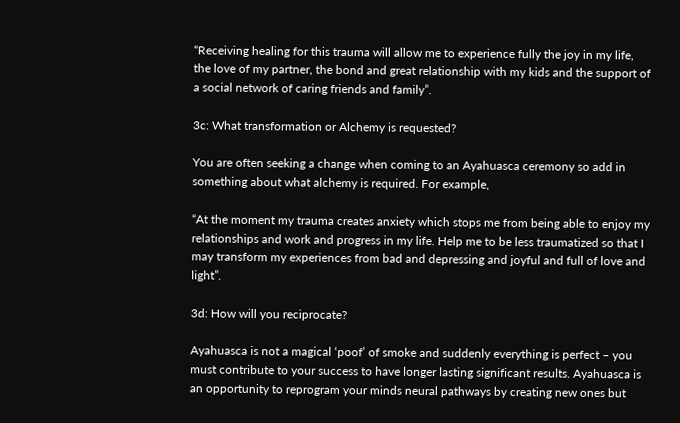“Receiving healing for this trauma will allow me to experience fully the joy in my life, the love of my partner, the bond and great relationship with my kids and the support of a social network of caring friends and family”.

3c: What transformation or Alchemy is requested?

You are often seeking a change when coming to an Ayahuasca ceremony so add in something about what alchemy is required. For example,

“At the moment my trauma creates anxiety which stops me from being able to enjoy my relationships and work and progress in my life. Help me to be less traumatized so that I may transform my experiences from bad and depressing and joyful and full of love and light”.

3d: How will you reciprocate?

Ayahuasca is not a magical ‘poof’ of smoke and suddenly everything is perfect – you must contribute to your success to have longer lasting significant results. Ayahuasca is an opportunity to reprogram your minds neural pathways by creating new ones but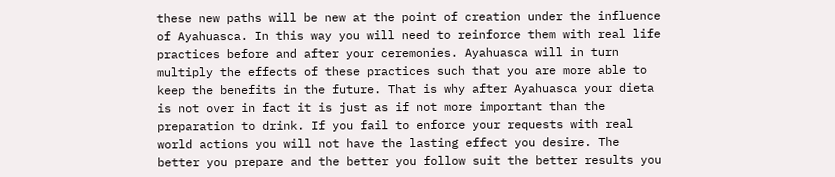these new paths will be new at the point of creation under the influence of Ayahuasca. In this way you will need to reinforce them with real life practices before and after your ceremonies. Ayahuasca will in turn multiply the effects of these practices such that you are more able to keep the benefits in the future. That is why after Ayahuasca your dieta is not over in fact it is just as if not more important than the preparation to drink. If you fail to enforce your requests with real world actions you will not have the lasting effect you desire. The better you prepare and the better you follow suit the better results you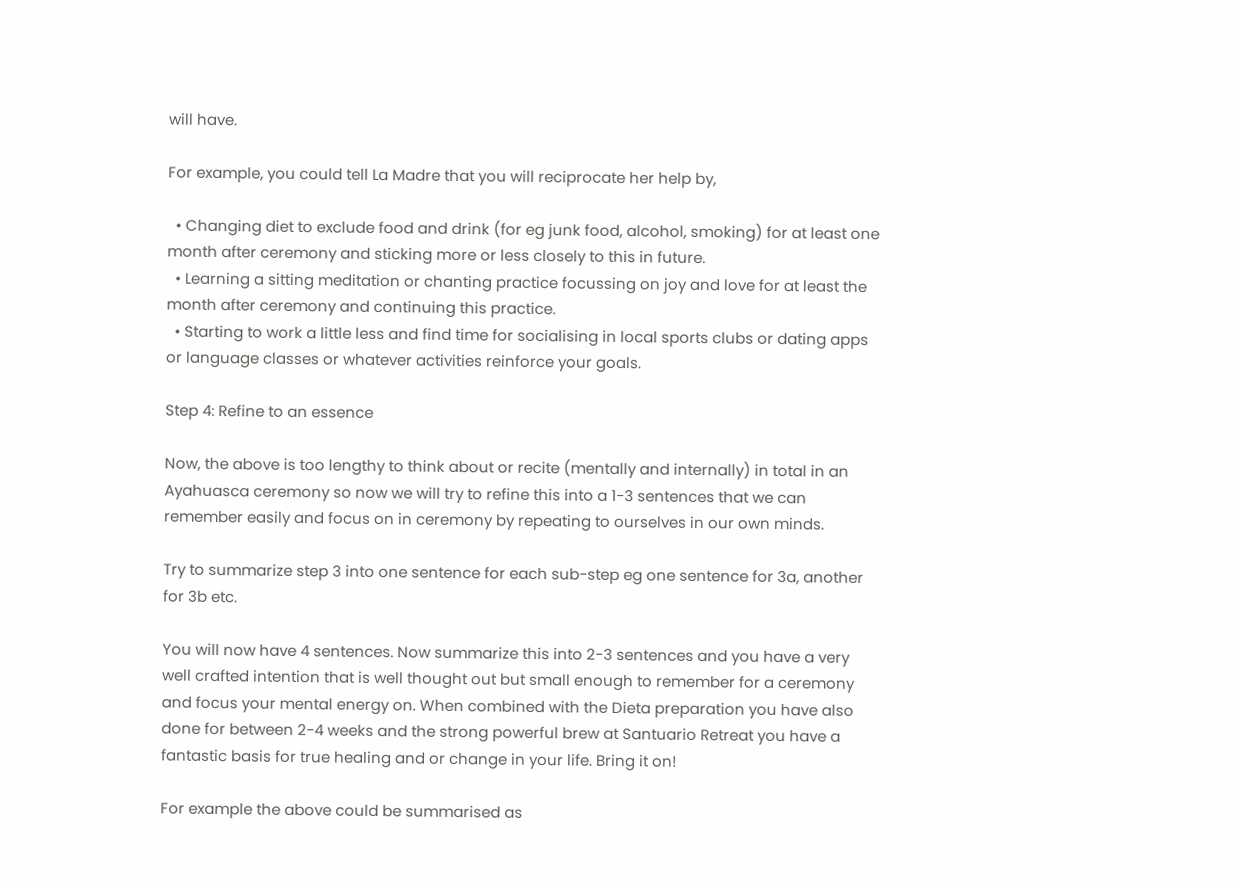will have.

For example, you could tell La Madre that you will reciprocate her help by,

  • Changing diet to exclude food and drink (for eg junk food, alcohol, smoking) for at least one month after ceremony and sticking more or less closely to this in future.
  • Learning a sitting meditation or chanting practice focussing on joy and love for at least the month after ceremony and continuing this practice.
  • Starting to work a little less and find time for socialising in local sports clubs or dating apps or language classes or whatever activities reinforce your goals.

Step 4: Refine to an essence

Now, the above is too lengthy to think about or recite (mentally and internally) in total in an Ayahuasca ceremony so now we will try to refine this into a 1-3 sentences that we can remember easily and focus on in ceremony by repeating to ourselves in our own minds.

Try to summarize step 3 into one sentence for each sub-step eg one sentence for 3a, another for 3b etc.

You will now have 4 sentences. Now summarize this into 2-3 sentences and you have a very well crafted intention that is well thought out but small enough to remember for a ceremony and focus your mental energy on. When combined with the Dieta preparation you have also done for between 2-4 weeks and the strong powerful brew at Santuario Retreat you have a fantastic basis for true healing and or change in your life. Bring it on!

For example the above could be summarised as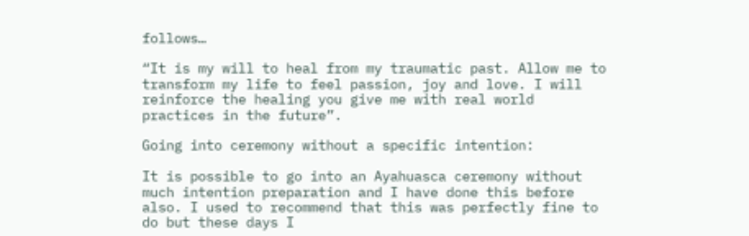follows…

“It is my will to heal from my traumatic past. Allow me to transform my life to feel passion, joy and love. I will reinforce the healing you give me with real world practices in the future”.

Going into ceremony without a specific intention:

It is possible to go into an Ayahuasca ceremony without much intention preparation and I have done this before also. I used to recommend that this was perfectly fine to do but these days I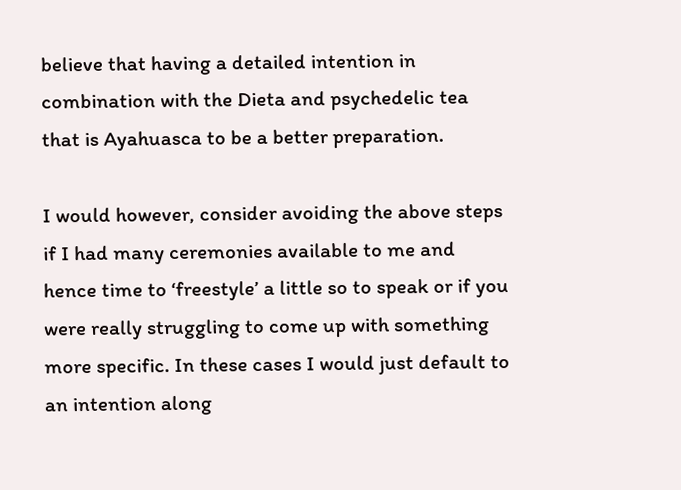believe that having a detailed intention in combination with the Dieta and psychedelic tea that is Ayahuasca to be a better preparation.

I would however, consider avoiding the above steps if I had many ceremonies available to me and hence time to ‘freestyle’ a little so to speak or if you were really struggling to come up with something more specific. In these cases I would just default to an intention along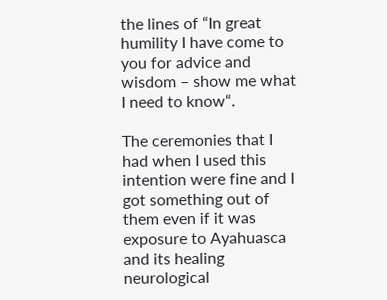the lines of “In great humility I have come to you for advice and wisdom – show me what I need to know“.

The ceremonies that I had when I used this intention were fine and I got something out of them even if it was exposure to Ayahuasca and its healing neurological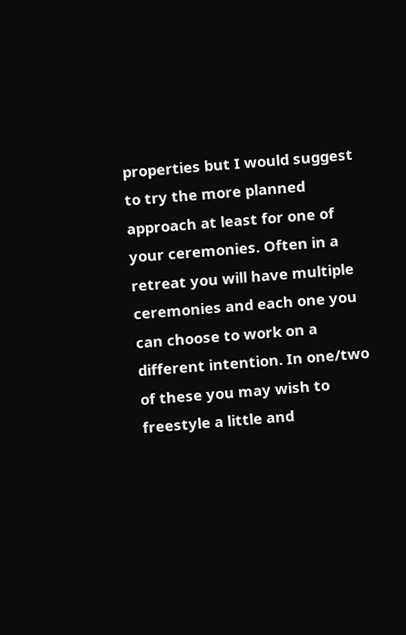properties but I would suggest to try the more planned approach at least for one of your ceremonies. Often in a retreat you will have multiple ceremonies and each one you can choose to work on a different intention. In one/two of these you may wish to freestyle a little and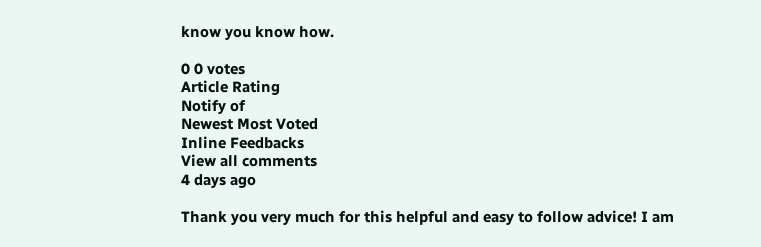know you know how.

0 0 votes
Article Rating
Notify of
Newest Most Voted
Inline Feedbacks
View all comments
4 days ago

Thank you very much for this helpful and easy to follow advice! I am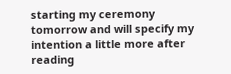starting my ceremony tomorrow and will specify my intention a little more after reading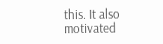this. It also motivated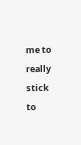me to really stick to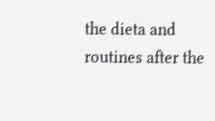the dieta and routines after the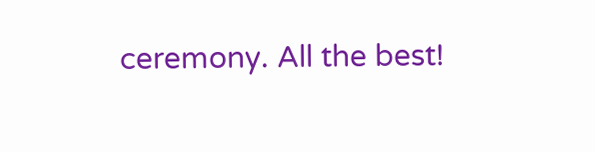ceremony. All the best!